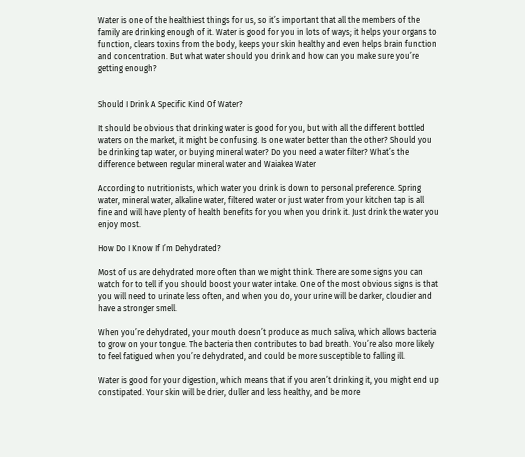Water is one of the healthiest things for us, so it’s important that all the members of the family are drinking enough of it. Water is good for you in lots of ways; it helps your organs to function, clears toxins from the body, keeps your skin healthy and even helps brain function and concentration. But what water should you drink and how can you make sure you’re getting enough?


Should I Drink A Specific Kind Of Water?

It should be obvious that drinking water is good for you, but with all the different bottled waters on the market, it might be confusing. Is one water better than the other? Should you be drinking tap water, or buying mineral water? Do you need a water filter? What’s the difference between regular mineral water and Waiakea Water

According to nutritionists, which water you drink is down to personal preference. Spring water, mineral water, alkaline water, filtered water or just water from your kitchen tap is all fine and will have plenty of health benefits for you when you drink it. Just drink the water you enjoy most.

How Do I Know If I’m Dehydrated?

Most of us are dehydrated more often than we might think. There are some signs you can watch for to tell if you should boost your water intake. One of the most obvious signs is that you will need to urinate less often, and when you do, your urine will be darker, cloudier and have a stronger smell.

When you’re dehydrated, your mouth doesn’t produce as much saliva, which allows bacteria to grow on your tongue. The bacteria then contributes to bad breath. You’re also more likely to feel fatigued when you’re dehydrated, and could be more susceptible to falling ill.

Water is good for your digestion, which means that if you aren’t drinking it, you might end up constipated. Your skin will be drier, duller and less healthy, and be more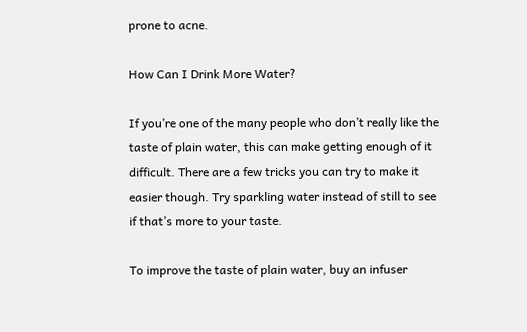prone to acne.

How Can I Drink More Water?

If you’re one of the many people who don’t really like the taste of plain water, this can make getting enough of it difficult. There are a few tricks you can try to make it easier though. Try sparkling water instead of still to see if that’s more to your taste.

To improve the taste of plain water, buy an infuser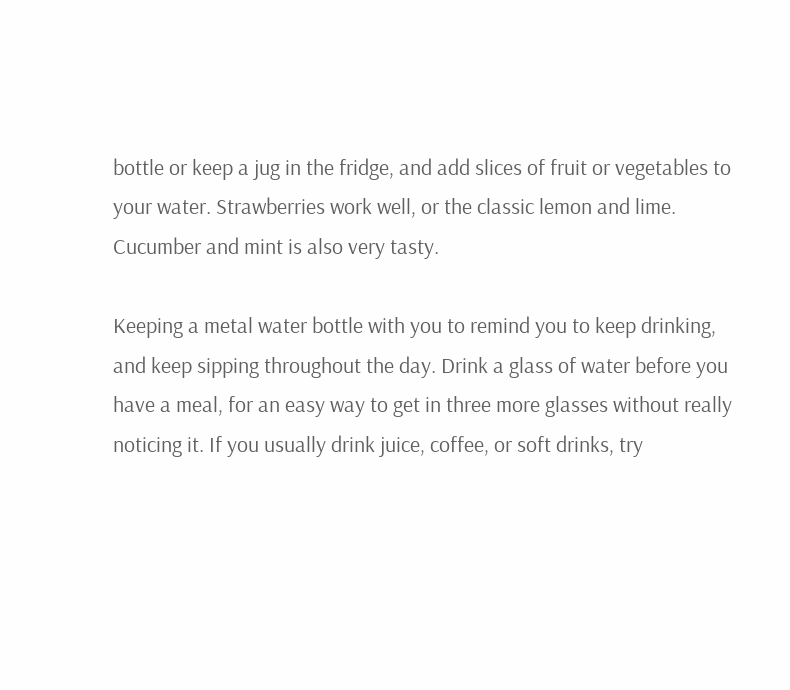bottle or keep a jug in the fridge, and add slices of fruit or vegetables to your water. Strawberries work well, or the classic lemon and lime. Cucumber and mint is also very tasty.

Keeping a metal water bottle with you to remind you to keep drinking, and keep sipping throughout the day. Drink a glass of water before you have a meal, for an easy way to get in three more glasses without really noticing it. If you usually drink juice, coffee, or soft drinks, try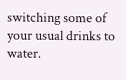switching some of your usual drinks to water.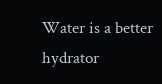Water is a better hydrator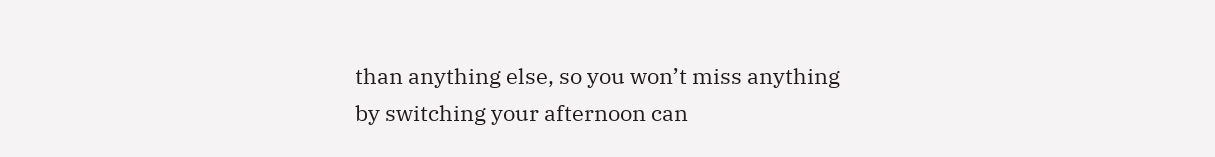than anything else, so you won’t miss anything by switching your afternoon can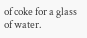of coke for a glass of water.